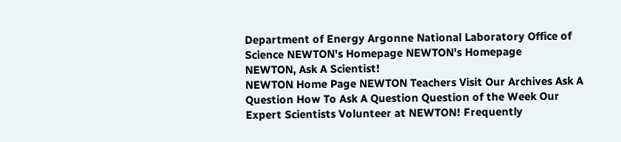Department of Energy Argonne National Laboratory Office of Science NEWTON's Homepage NEWTON's Homepage
NEWTON, Ask A Scientist!
NEWTON Home Page NEWTON Teachers Visit Our Archives Ask A Question How To Ask A Question Question of the Week Our Expert Scientists Volunteer at NEWTON! Frequently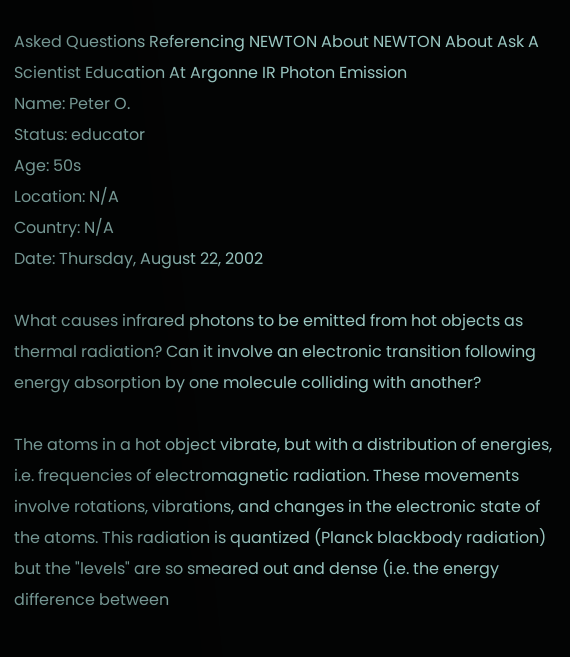Asked Questions Referencing NEWTON About NEWTON About Ask A Scientist Education At Argonne IR Photon Emission
Name: Peter O.
Status: educator
Age: 50s
Location: N/A
Country: N/A
Date: Thursday, August 22, 2002

What causes infrared photons to be emitted from hot objects as thermal radiation? Can it involve an electronic transition following energy absorption by one molecule colliding with another?

The atoms in a hot object vibrate, but with a distribution of energies, i.e. frequencies of electromagnetic radiation. These movements involve rotations, vibrations, and changes in the electronic state of the atoms. This radiation is quantized (Planck blackbody radiation) but the "levels" are so smeared out and dense (i.e. the energy difference between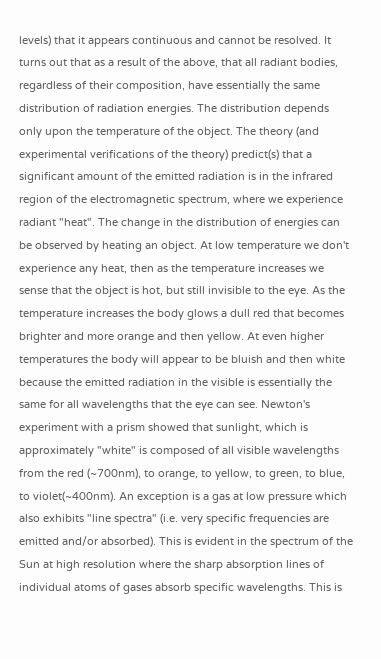levels) that it appears continuous and cannot be resolved. It turns out that as a result of the above, that all radiant bodies, regardless of their composition, have essentially the same distribution of radiation energies. The distribution depends only upon the temperature of the object. The theory (and experimental verifications of the theory) predict(s) that a significant amount of the emitted radiation is in the infrared region of the electromagnetic spectrum, where we experience radiant "heat". The change in the distribution of energies can be observed by heating an object. At low temperature we don't experience any heat, then as the temperature increases we sense that the object is hot, but still invisible to the eye. As the temperature increases the body glows a dull red that becomes brighter and more orange and then yellow. At even higher temperatures the body will appear to be bluish and then white because the emitted radiation in the visible is essentially the same for all wavelengths that the eye can see. Newton's experiment with a prism showed that sunlight, which is approximately "white" is composed of all visible wavelengths from the red (~700nm), to orange, to yellow, to green, to blue, to violet(~400nm). An exception is a gas at low pressure which also exhibits "line spectra" (i.e. very specific frequencies are emitted and/or absorbed). This is evident in the spectrum of the Sun at high resolution where the sharp absorption lines of individual atoms of gases absorb specific wavelengths. This is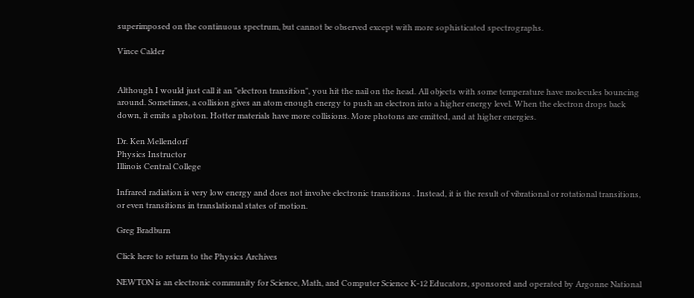superimposed on the continuous spectrum, but cannot be observed except with more sophisticated spectrographs.

Vince Calder


Although I would just call it an "electron transition", you hit the nail on the head. All objects with some temperature have molecules bouncing around. Sometimes, a collision gives an atom enough energy to push an electron into a higher energy level. When the electron drops back down, it emits a photon. Hotter materials have more collisions. More photons are emitted, and at higher energies.

Dr. Ken Mellendorf
Physics Instructor
Illinois Central College

Infrared radiation is very low energy and does not involve electronic transitions . Instead, it is the result of vibrational or rotational transitions, or even transitions in translational states of motion.

Greg Bradburn

Click here to return to the Physics Archives

NEWTON is an electronic community for Science, Math, and Computer Science K-12 Educators, sponsored and operated by Argonne National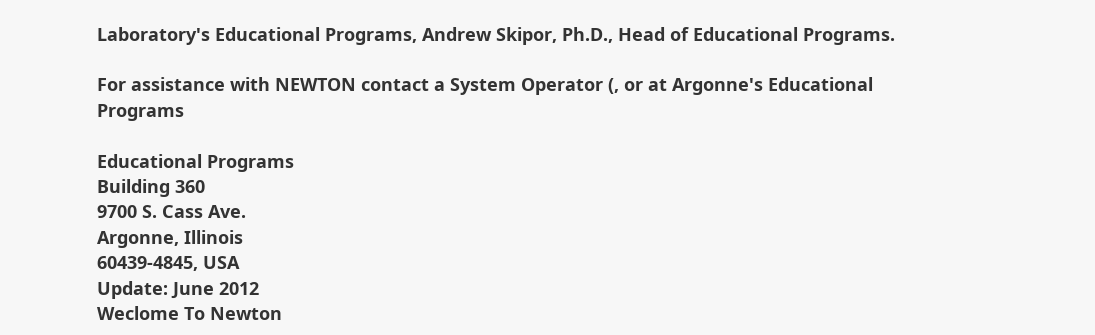Laboratory's Educational Programs, Andrew Skipor, Ph.D., Head of Educational Programs.

For assistance with NEWTON contact a System Operator (, or at Argonne's Educational Programs

Educational Programs
Building 360
9700 S. Cass Ave.
Argonne, Illinois
60439-4845, USA
Update: June 2012
Weclome To Newton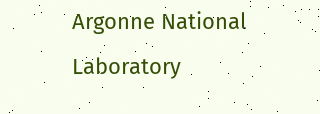Argonne National Laboratory